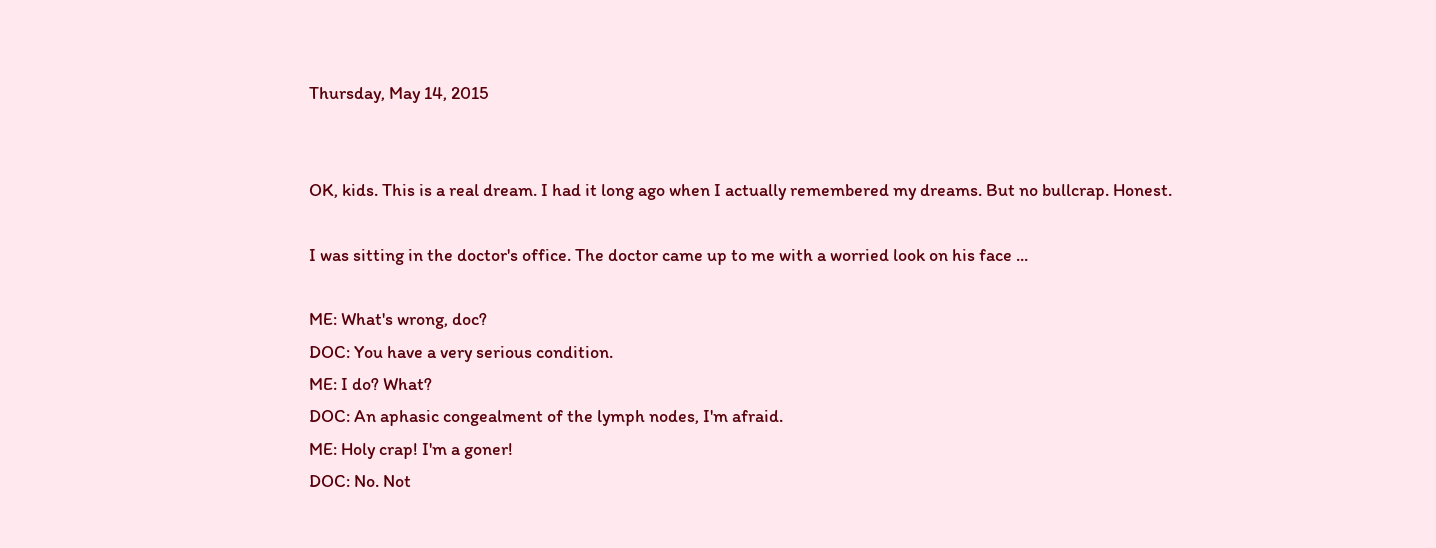Thursday, May 14, 2015


OK, kids. This is a real dream. I had it long ago when I actually remembered my dreams. But no bullcrap. Honest.

I was sitting in the doctor's office. The doctor came up to me with a worried look on his face ...

ME: What's wrong, doc?
DOC: You have a very serious condition.
ME: I do? What?
DOC: An aphasic congealment of the lymph nodes, I'm afraid.
ME: Holy crap! I'm a goner!
DOC: No. Not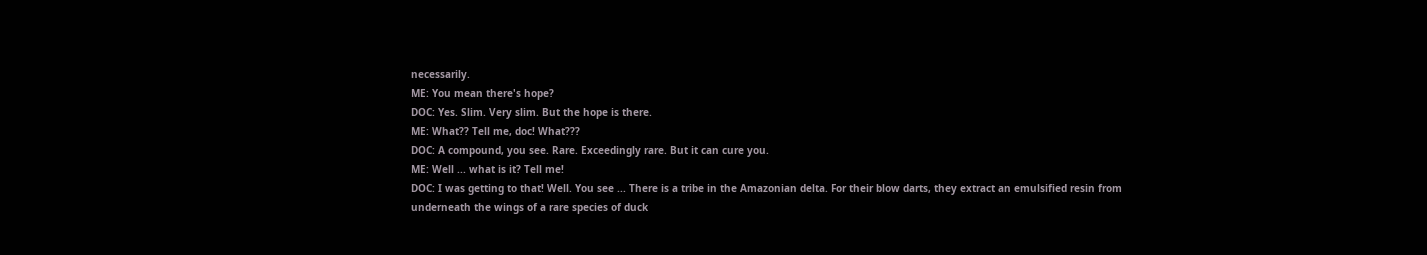necessarily.
ME: You mean there's hope?
DOC: Yes. Slim. Very slim. But the hope is there.
ME: What?? Tell me, doc! What???
DOC: A compound, you see. Rare. Exceedingly rare. But it can cure you.
ME: Well ... what is it? Tell me!
DOC: I was getting to that! Well. You see ... There is a tribe in the Amazonian delta. For their blow darts, they extract an emulsified resin from underneath the wings of a rare species of duck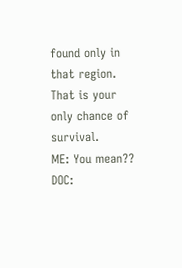found only in that region. That is your only chance of survival.
ME: You mean??
DOC: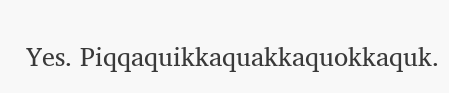Yes. Piqqaquikkaquakkaquokkaquk.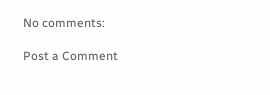No comments:

Post a Comment